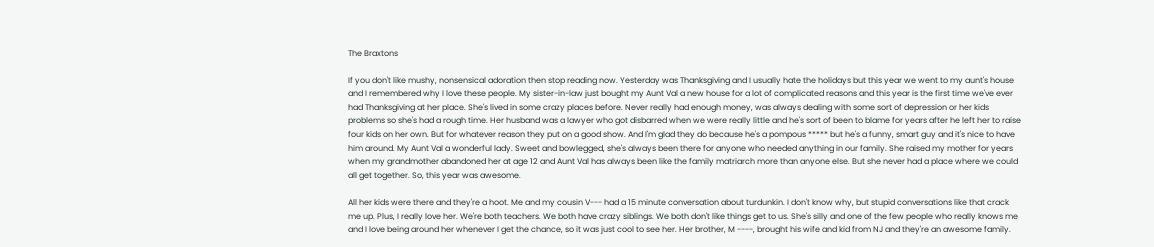The Braxtons

If you don't like mushy, nonsensical adoration then stop reading now. Yesterday was Thanksgiving and I usually hate the holidays but this year we went to my aunt's house and I remembered why I love these people. My sister-in-law just bought my Aunt Val a new house for a lot of complicated reasons and this year is the first time we've ever had Thanksgiving at her place. She's lived in some crazy places before. Never really had enough money, was always dealing with some sort of depression or her kids problems so she's had a rough time. Her husband was a lawyer who got disbarred when we were really little and he's sort of been to blame for years after he left her to raise four kids on her own. But for whatever reason they put on a good show. And I'm glad they do because he's a pompous ***** but he's a funny, smart guy and it's nice to have him around. My Aunt Val a wonderful lady. Sweet and bowlegged, she's always been there for anyone who needed anything in our family. She raised my mother for years when my grandmother abandoned her at age 12 and Aunt Val has always been like the family matriarch more than anyone else. But she never had a place where we could all get together. So, this year was awesome.

All her kids were there and they're a hoot. Me and my cousin V--- had a 15 minute conversation about turdunkin. I don't know why, but stupid conversations like that crack me up. Plus, I really love her. We're both teachers. We both have crazy siblings. We both don't like things get to us. She's silly and one of the few people who really knows me and I love being around her whenever I get the chance, so it was just cool to see her. Her brother, M ----, brought his wife and kid from NJ and they're an awesome family.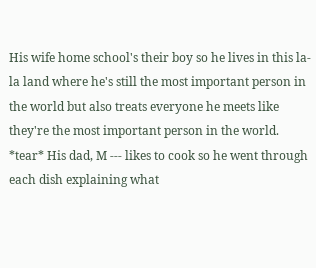His wife home school's their boy so he lives in this la-la land where he's still the most important person in the world but also treats everyone he meets like they're the most important person in the world. *tear* His dad, M --- likes to cook so he went through each dish explaining what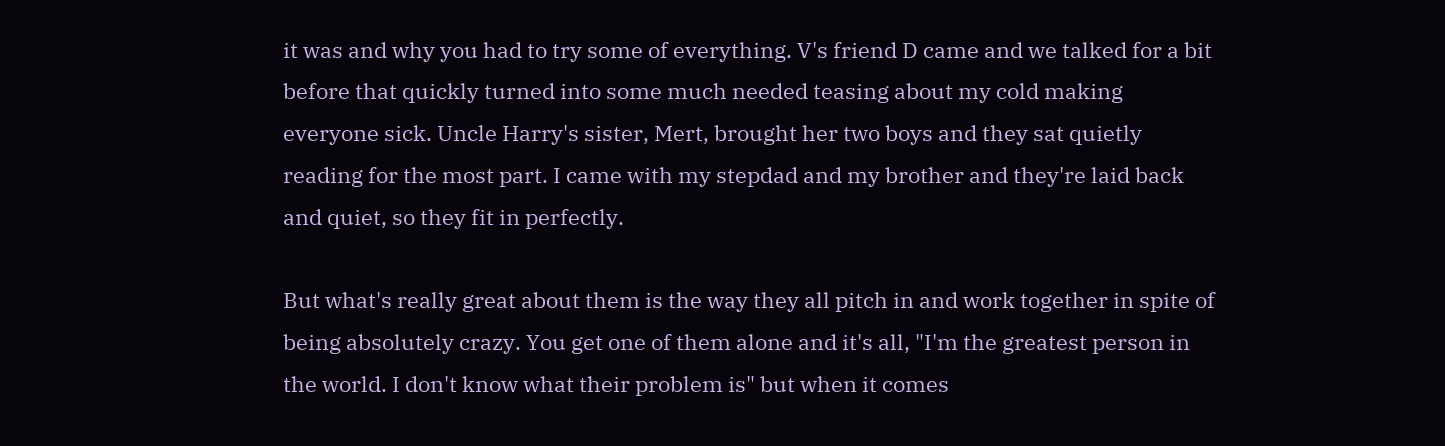it was and why you had to try some of everything. V's friend D came and we talked for a bit before that quickly turned into some much needed teasing about my cold making everyone sick. Uncle Harry's sister, Mert, brought her two boys and they sat quietly reading for the most part. I came with my stepdad and my brother and they're laid back and quiet, so they fit in perfectly.

But what's really great about them is the way they all pitch in and work together in spite of being absolutely crazy. You get one of them alone and it's all, "I'm the greatest person in the world. I don't know what their problem is" but when it comes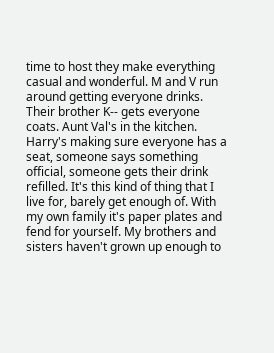time to host they make everything casual and wonderful. M and V run around getting everyone drinks. Their brother K-- gets everyone coats. Aunt Val's in the kitchen. Harry's making sure everyone has a seat, someone says something official, someone gets their drink refilled. It's this kind of thing that I live for, barely get enough of. With my own family it's paper plates and fend for yourself. My brothers and sisters haven't grown up enough to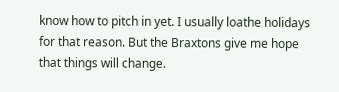know how to pitch in yet. I usually loathe holidays for that reason. But the Braxtons give me hope that things will change.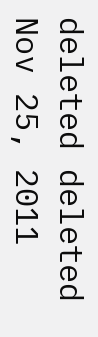deleted deleted
Nov 25, 2011